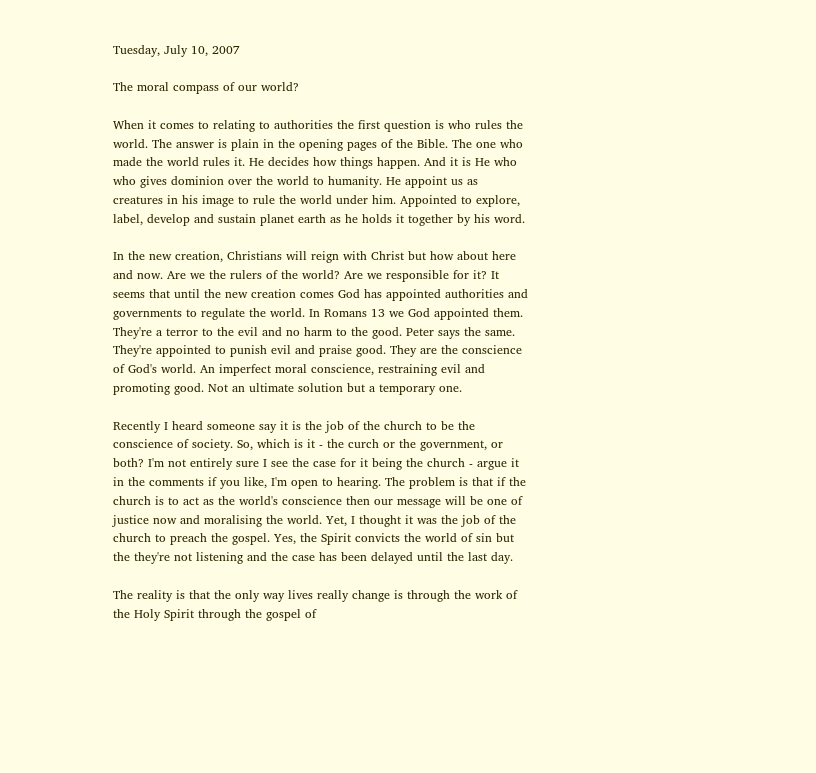Tuesday, July 10, 2007

The moral compass of our world?

When it comes to relating to authorities the first question is who rules the world. The answer is plain in the opening pages of the Bible. The one who made the world rules it. He decides how things happen. And it is He who who gives dominion over the world to humanity. He appoint us as creatures in his image to rule the world under him. Appointed to explore, label, develop and sustain planet earth as he holds it together by his word.

In the new creation, Christians will reign with Christ but how about here and now. Are we the rulers of the world? Are we responsible for it? It seems that until the new creation comes God has appointed authorities and governments to regulate the world. In Romans 13 we God appointed them. They're a terror to the evil and no harm to the good. Peter says the same. They're appointed to punish evil and praise good. They are the conscience of God's world. An imperfect moral conscience, restraining evil and promoting good. Not an ultimate solution but a temporary one.

Recently I heard someone say it is the job of the church to be the conscience of society. So, which is it - the curch or the government, or both? I'm not entirely sure I see the case for it being the church - argue it in the comments if you like, I'm open to hearing. The problem is that if the church is to act as the world's conscience then our message will be one of justice now and moralising the world. Yet, I thought it was the job of the church to preach the gospel. Yes, the Spirit convicts the world of sin but the they're not listening and the case has been delayed until the last day.

The reality is that the only way lives really change is through the work of the Holy Spirit through the gospel of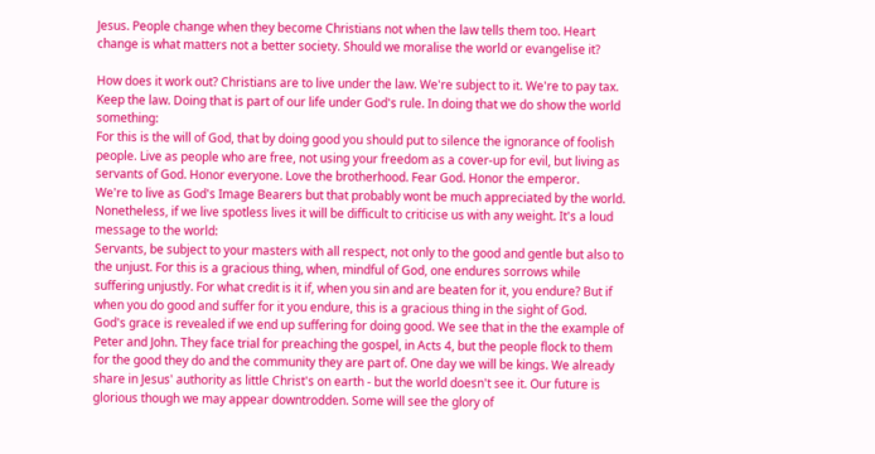Jesus. People change when they become Christians not when the law tells them too. Heart change is what matters not a better society. Should we moralise the world or evangelise it?

How does it work out? Christians are to live under the law. We're subject to it. We're to pay tax. Keep the law. Doing that is part of our life under God's rule. In doing that we do show the world something:
For this is the will of God, that by doing good you should put to silence the ignorance of foolish people. Live as people who are free, not using your freedom as a cover-up for evil, but living as servants of God. Honor everyone. Love the brotherhood. Fear God. Honor the emperor.
We're to live as God's Image Bearers but that probably wont be much appreciated by the world. Nonetheless, if we live spotless lives it will be difficult to criticise us with any weight. It's a loud message to the world:
Servants, be subject to your masters with all respect, not only to the good and gentle but also to the unjust. For this is a gracious thing, when, mindful of God, one endures sorrows while suffering unjustly. For what credit is it if, when you sin and are beaten for it, you endure? But if when you do good and suffer for it you endure, this is a gracious thing in the sight of God.
God's grace is revealed if we end up suffering for doing good. We see that in the the example of Peter and John. They face trial for preaching the gospel, in Acts 4, but the people flock to them for the good they do and the community they are part of. One day we will be kings. We already share in Jesus' authority as little Christ's on earth - but the world doesn't see it. Our future is glorious though we may appear downtrodden. Some will see the glory of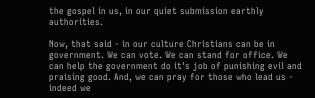the gospel in us, in our quiet submission earthly authorities.

Now, that said - in our culture Christians can be in government. We can vote. We can stand for office. We can help the government do it's job of punishing evil and praising good. And, we can pray for those who lead us - indeed we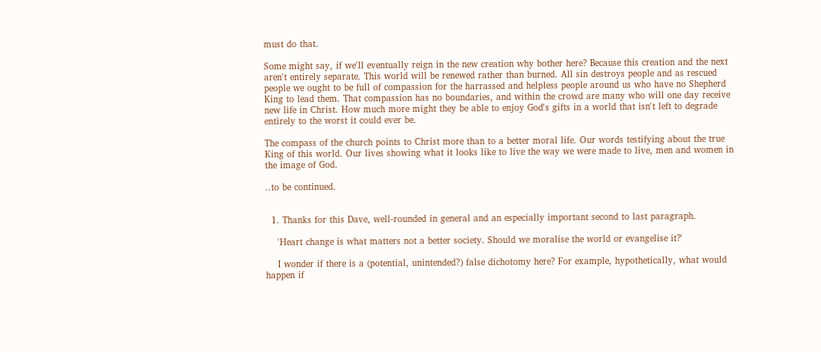must do that.

Some might say, if we'll eventually reign in the new creation why bother here? Because this creation and the next aren't entirely separate. This world will be renewed rather than burned. All sin destroys people and as rescued people we ought to be full of compassion for the harrassed and helpless people around us who have no Shepherd King to lead them. That compassion has no boundaries, and within the crowd are many who will one day receive new life in Christ. How much more might they be able to enjoy God's gifts in a world that isn't left to degrade entirely to the worst it could ever be.

The compass of the church points to Christ more than to a better moral life. Our words testifying about the true King of this world. Our lives showing what it looks like to live the way we were made to live, men and women in the image of God.

..to be continued.


  1. Thanks for this Dave, well-rounded in general and an especially important second to last paragraph.

    'Heart change is what matters not a better society. Should we moralise the world or evangelise it?'

    I wonder if there is a (potential, unintended?) false dichotomy here? For example, hypothetically, what would happen if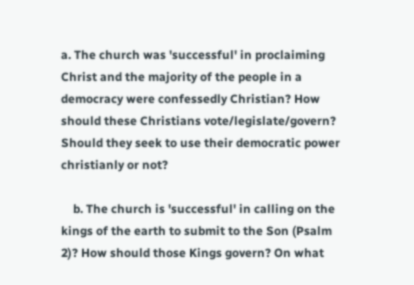a. The church was 'successful' in proclaiming Christ and the majority of the people in a democracy were confessedly Christian? How should these Christians vote/legislate/govern? Should they seek to use their democratic power christianly or not?

    b. The church is 'successful' in calling on the kings of the earth to submit to the Son (Psalm 2)? How should those Kings govern? On what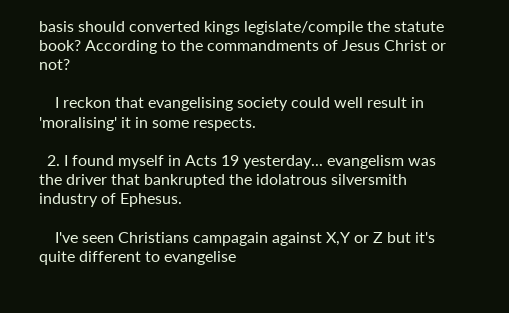basis should converted kings legislate/compile the statute book? According to the commandments of Jesus Christ or not?

    I reckon that evangelising society could well result in 'moralising' it in some respects.

  2. I found myself in Acts 19 yesterday... evangelism was the driver that bankrupted the idolatrous silversmith industry of Ephesus.

    I've seen Christians campagain against X,Y or Z but it's quite different to evangelise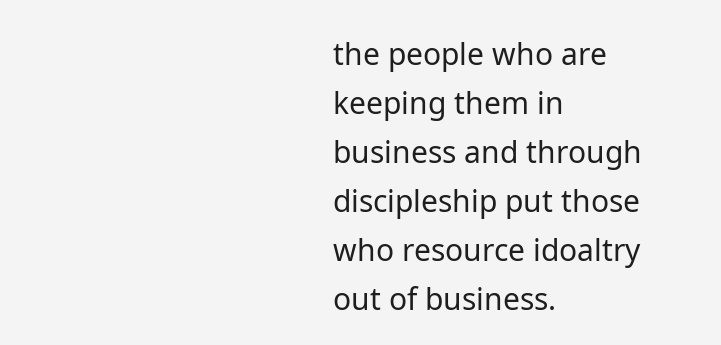the people who are keeping them in business and through discipleship put those who resource idoaltry out of business.